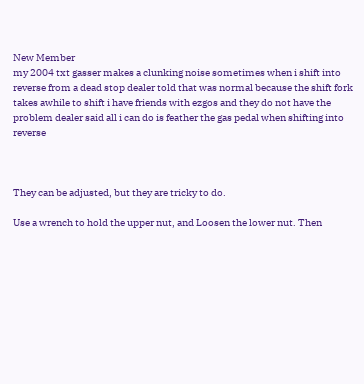New Member
my 2004 txt gasser makes a clunking noise sometimes when i shift into reverse from a dead stop dealer told that was normal because the shift fork takes awhile to shift i have friends with ezgos and they do not have the problem dealer said all i can do is feather the gas pedal when shifting into reverse



They can be adjusted, but they are tricky to do.

Use a wrench to hold the upper nut, and Loosen the lower nut. Then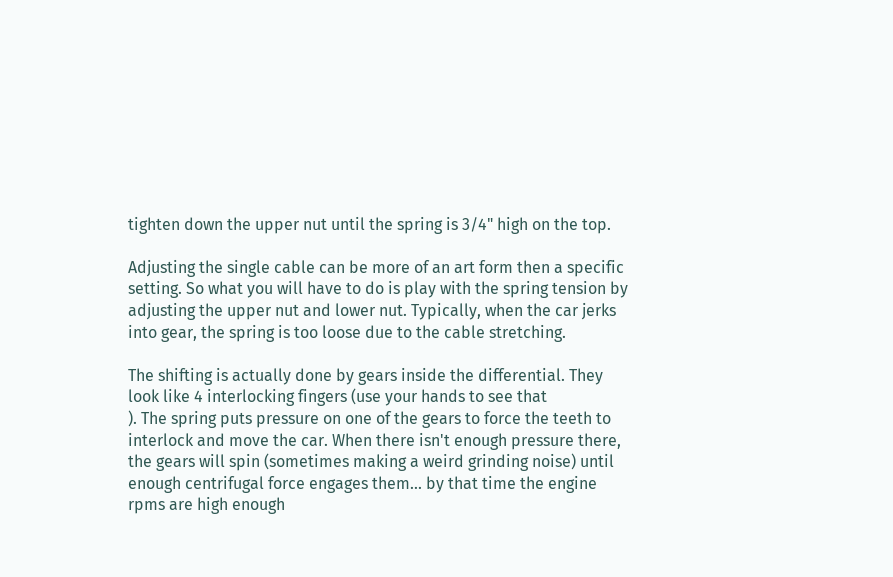tighten down the upper nut until the spring is 3/4" high on the top.

Adjusting the single cable can be more of an art form then a specific setting. So what you will have to do is play with the spring tension by adjusting the upper nut and lower nut. Typically, when the car jerks into gear, the spring is too loose due to the cable stretching.

The shifting is actually done by gears inside the differential. They look like 4 interlocking fingers (use your hands to see that
). The spring puts pressure on one of the gears to force the teeth to interlock and move the car. When there isn't enough pressure there, the gears will spin (sometimes making a weird grinding noise) until enough centrifugal force engages them... by that time the engine rpms are high enough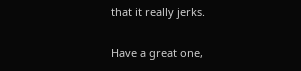that it really jerks.

Have a great one,